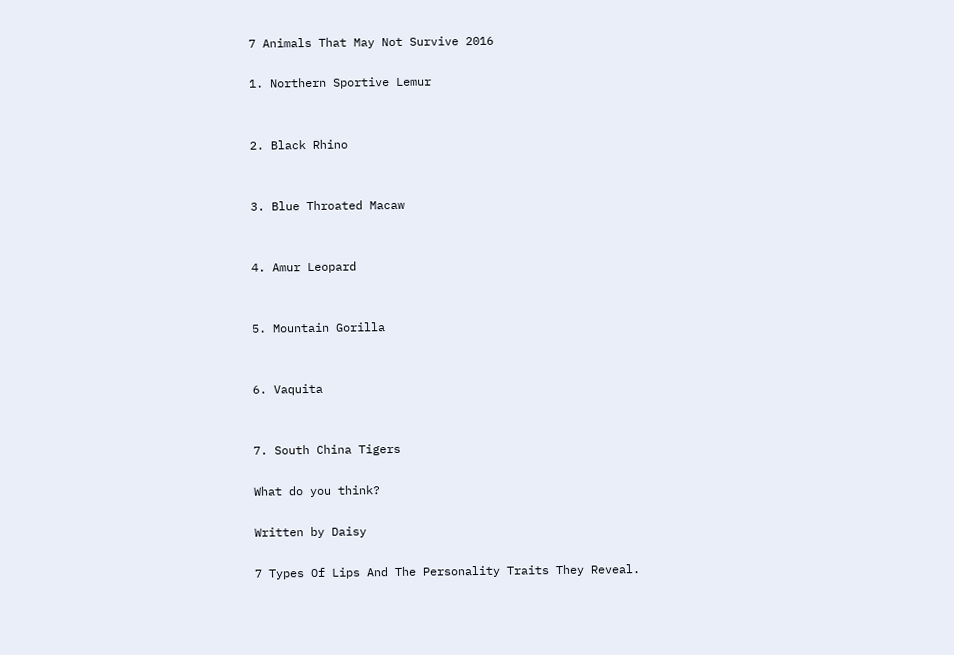7 Animals That May Not Survive 2016

1. Northern Sportive Lemur


2. Black Rhino


3. Blue Throated Macaw


4. Amur Leopard


5. Mountain Gorilla


6. Vaquita


7. South China Tigers

What do you think?

Written by Daisy

7 Types Of Lips And The Personality Traits They Reveal.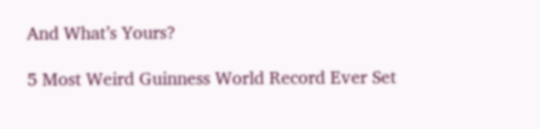And What’s Yours?

5 Most Weird Guinness World Record Ever Set